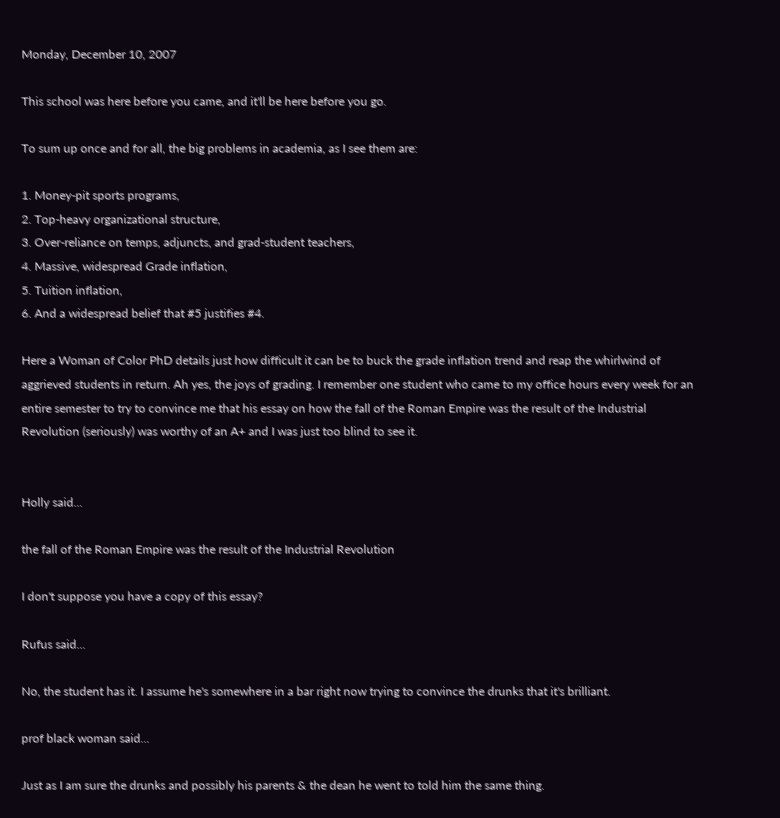Monday, December 10, 2007

This school was here before you came, and it'll be here before you go.

To sum up once and for all, the big problems in academia, as I see them are:

1. Money-pit sports programs,
2. Top-heavy organizational structure,
3. Over-reliance on temps, adjuncts, and grad-student teachers,
4. Massive, widespread Grade inflation,
5. Tuition inflation,
6. And a widespread belief that #5 justifies #4.

Here a Woman of Color PhD details just how difficult it can be to buck the grade inflation trend and reap the whirlwind of aggrieved students in return. Ah yes, the joys of grading. I remember one student who came to my office hours every week for an entire semester to try to convince me that his essay on how the fall of the Roman Empire was the result of the Industrial Revolution (seriously) was worthy of an A+ and I was just too blind to see it.


Holly said...

the fall of the Roman Empire was the result of the Industrial Revolution

I don't suppose you have a copy of this essay?

Rufus said...

No, the student has it. I assume he's somewhere in a bar right now trying to convince the drunks that it's brilliant.

prof black woman said...

Just as I am sure the drunks and possibly his parents & the dean he went to told him the same thing.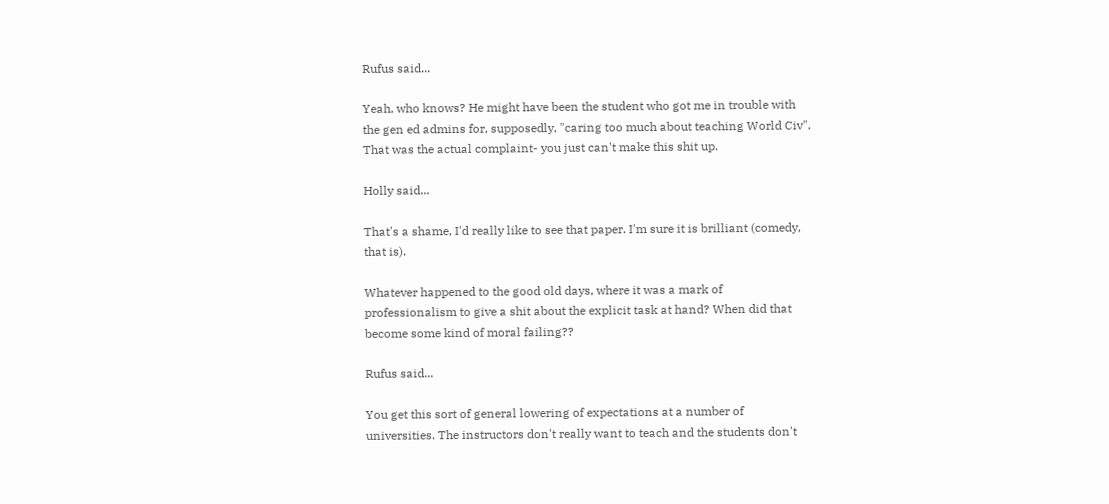Rufus said...

Yeah, who knows? He might have been the student who got me in trouble with the gen ed admins for, supposedly, "caring too much about teaching World Civ". That was the actual complaint- you just can't make this shit up.

Holly said...

That's a shame, I'd really like to see that paper. I'm sure it is brilliant (comedy, that is).

Whatever happened to the good old days, where it was a mark of professionalism to give a shit about the explicit task at hand? When did that become some kind of moral failing??

Rufus said...

You get this sort of general lowering of expectations at a number of universities. The instructors don't really want to teach and the students don't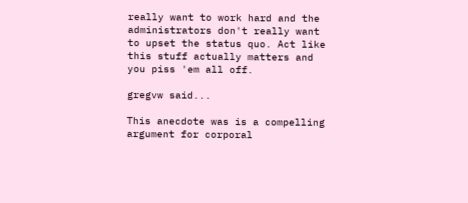really want to work hard and the administrators don't really want to upset the status quo. Act like this stuff actually matters and you piss 'em all off.

gregvw said...

This anecdote was is a compelling argument for corporal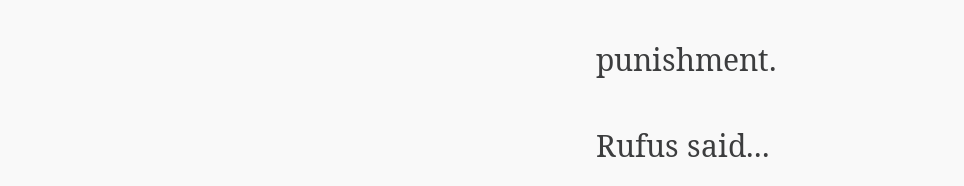punishment.

Rufus said...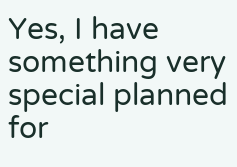Yes, I have something very special planned for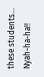these students... Nyah-ha-ha!!